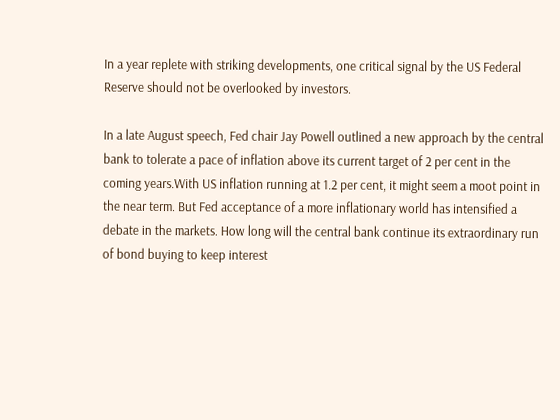In a year replete with striking developments, one critical signal by the US Federal Reserve should not be overlooked by investors.

In a late August speech, Fed chair Jay Powell outlined a new approach by the central bank to tolerate a pace of inflation above its current target of 2 per cent in the coming years.With US inflation running at 1.2 per cent, it might seem a moot point in the near term. But Fed acceptance of a more inflationary world has intensified a debate in the markets. How long will the central bank continue its extraordinary run of bond buying to keep interest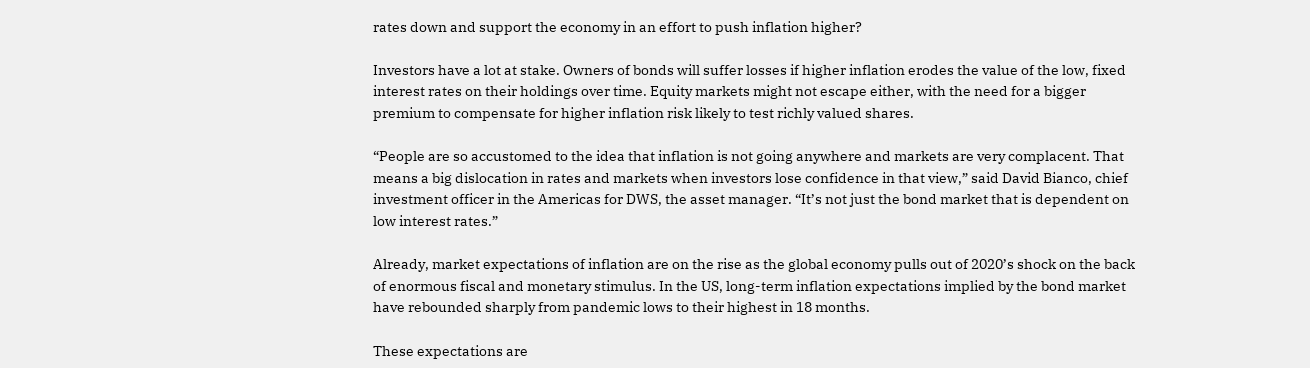rates down and support the economy in an effort to push inflation higher?

Investors have a lot at stake. Owners of bonds will suffer losses if higher inflation erodes the value of the low, fixed interest rates on their holdings over time. Equity markets might not escape either, with the need for a bigger premium to compensate for higher inflation risk likely to test richly valued shares.

“People are so accustomed to the idea that inflation is not going anywhere and markets are very complacent. That means a big dislocation in rates and markets when investors lose confidence in that view,” said David Bianco, chief investment officer in the Americas for DWS, the asset manager. “It’s not just the bond market that is dependent on low interest rates.”

Already, market expectations of inflation are on the rise as the global economy pulls out of 2020’s shock on the back of enormous fiscal and monetary stimulus. In the US, long-term inflation expectations implied by the bond market have rebounded sharply from pandemic lows to their highest in 18 months.

These expectations are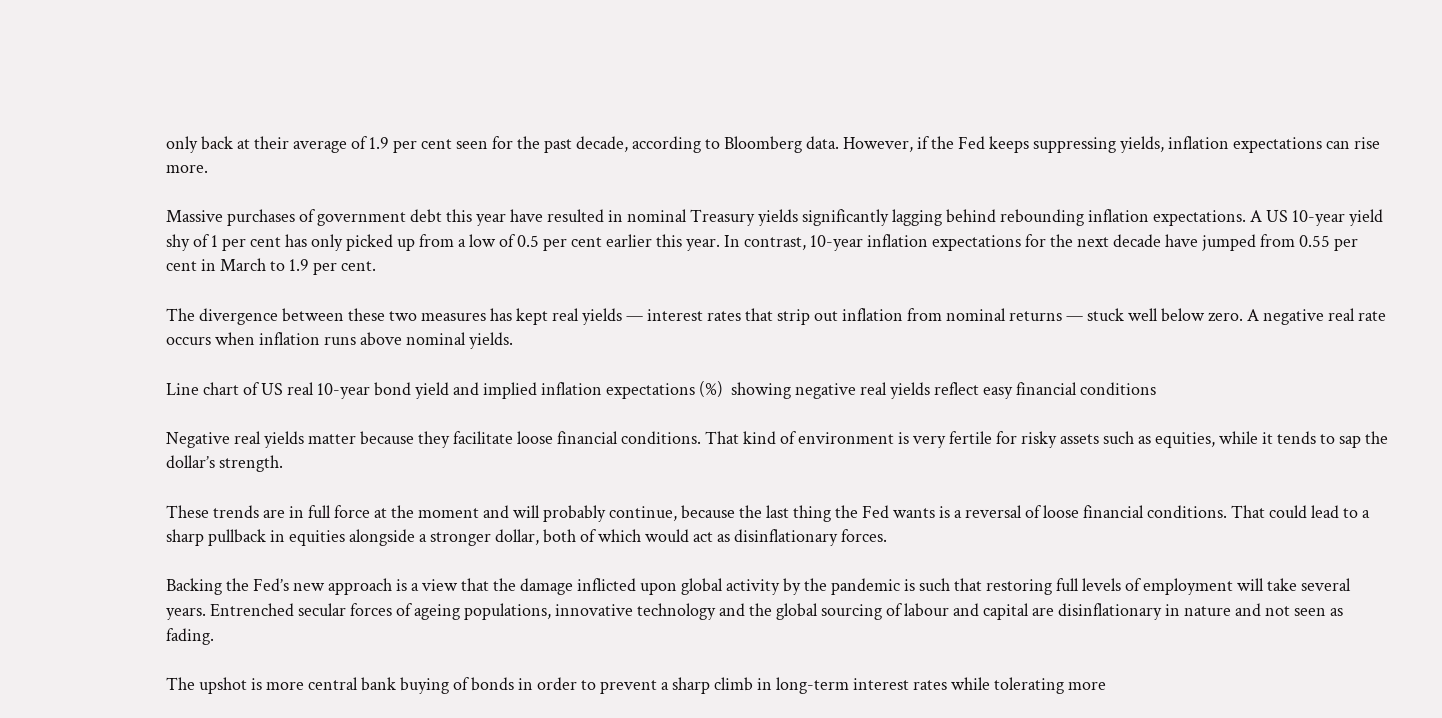only back at their average of 1.9 per cent seen for the past decade, according to Bloomberg data. However, if the Fed keeps suppressing yields, inflation expectations can rise more.

Massive purchases of government debt this year have resulted in nominal Treasury yields significantly lagging behind rebounding inflation expectations. A US 10-year yield shy of 1 per cent has only picked up from a low of 0.5 per cent earlier this year. In contrast, 10-year inflation expectations for the next decade have jumped from 0.55 per cent in March to 1.9 per cent.

The divergence between these two measures has kept real yields — interest rates that strip out inflation from nominal returns — stuck well below zero. A negative real rate occurs when inflation runs above nominal yields.

Line chart of US real 10-year bond yield and implied inflation expectations (%)  showing negative real yields reflect easy financial conditions

Negative real yields matter because they facilitate loose financial conditions. That kind of environment is very fertile for risky assets such as equities, while it tends to sap the dollar’s strength.

These trends are in full force at the moment and will probably continue, because the last thing the Fed wants is a reversal of loose financial conditions. That could lead to a sharp pullback in equities alongside a stronger dollar, both of which would act as disinflationary forces.

Backing the Fed’s new approach is a view that the damage inflicted upon global activity by the pandemic is such that restoring full levels of employment will take several years. Entrenched secular forces of ageing populations, innovative technology and the global sourcing of labour and capital are disinflationary in nature and not seen as fading.

The upshot is more central bank buying of bonds in order to prevent a sharp climb in long-term interest rates while tolerating more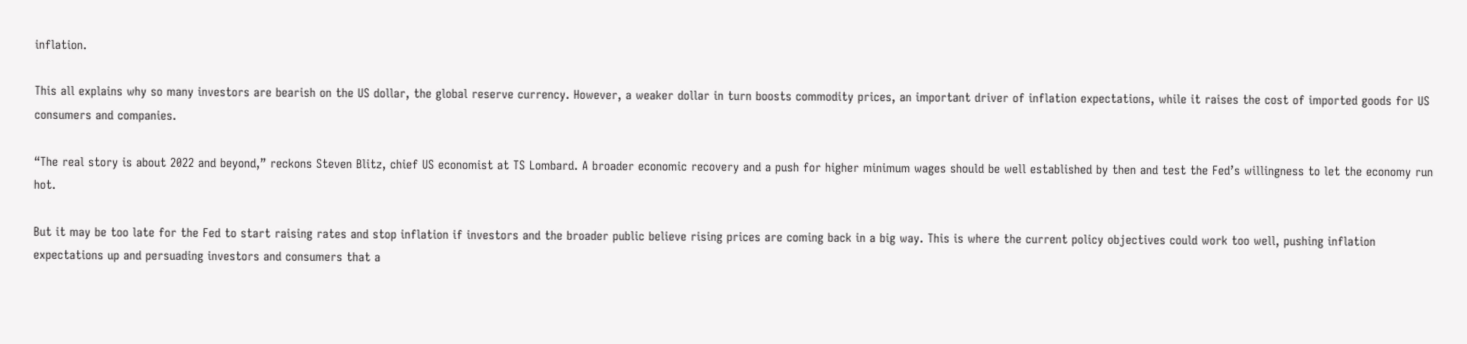inflation.

This all explains why so many investors are bearish on the US dollar, the global reserve currency. However, a weaker dollar in turn boosts commodity prices, an important driver of inflation expectations, while it raises the cost of imported goods for US consumers and companies.

“The real story is about 2022 and beyond,” reckons Steven Blitz, chief US economist at TS Lombard. A broader economic recovery and a push for higher minimum wages should be well established by then and test the Fed’s willingness to let the economy run hot.

But it may be too late for the Fed to start raising rates and stop inflation if investors and the broader public believe rising prices are coming back in a big way. This is where the current policy objectives could work too well, pushing inflation expectations up and persuading investors and consumers that a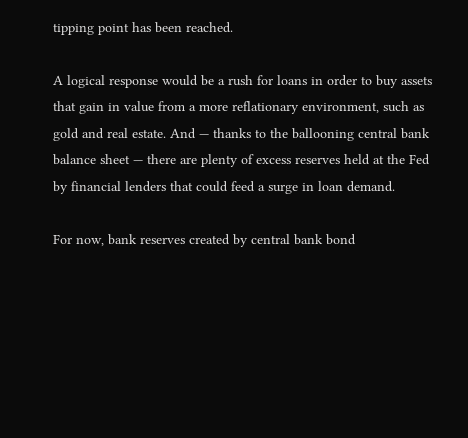tipping point has been reached.

A logical response would be a rush for loans in order to buy assets that gain in value from a more reflationary environment, such as gold and real estate. And — thanks to the ballooning central bank balance sheet — there are plenty of excess reserves held at the Fed by financial lenders that could feed a surge in loan demand.

For now, bank reserves created by central bank bond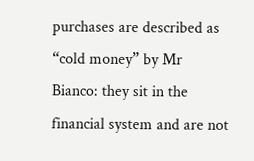purchases are described as “cold money” by Mr Bianco: they sit in the financial system and are not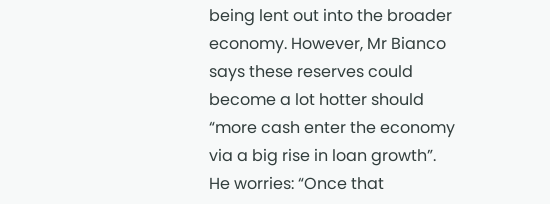being lent out into the broader economy. However, Mr Bianco says these reserves could become a lot hotter should “more cash enter the economy via a big rise in loan growth”. He worries: “Once that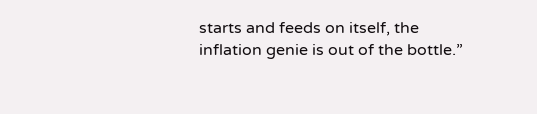starts and feeds on itself, the inflation genie is out of the bottle.”